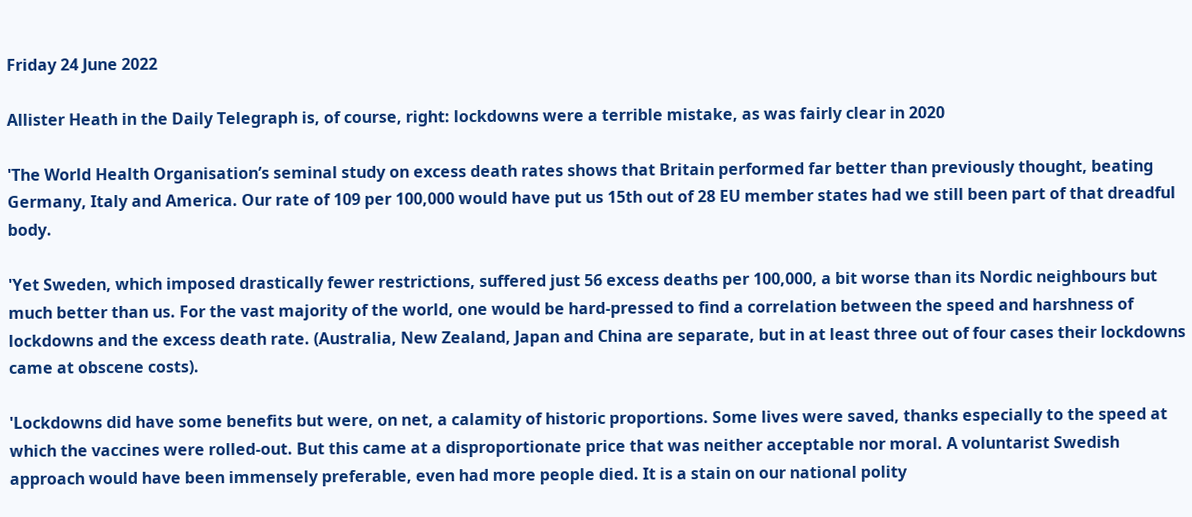Friday 24 June 2022

Allister Heath in the Daily Telegraph is, of course, right: lockdowns were a terrible mistake, as was fairly clear in 2020

'The World Health Organisation’s seminal study on excess death rates shows that Britain performed far better than previously thought, beating Germany, Italy and America. Our rate of 109 per 100,000 would have put us 15th out of 28 EU member states had we still been part of that dreadful body.

'Yet Sweden, which imposed drastically fewer restrictions, suffered just 56 excess deaths per 100,000, a bit worse than its Nordic neighbours but much better than us. For the vast majority of the world, one would be hard-pressed to find a correlation between the speed and harshness of lockdowns and the excess death rate. (Australia, New Zealand, Japan and China are separate, but in at least three out of four cases their lockdowns came at obscene costs).

'Lockdowns did have some benefits but were, on net, a calamity of historic proportions. Some lives were saved, thanks especially to the speed at which the vaccines were rolled-out. But this came at a disproportionate price that was neither acceptable nor moral. A voluntarist Swedish approach would have been immensely preferable, even had more people died. It is a stain on our national polity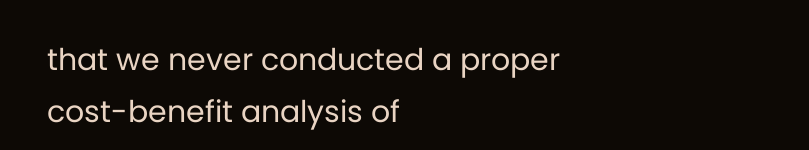that we never conducted a proper cost-benefit analysis of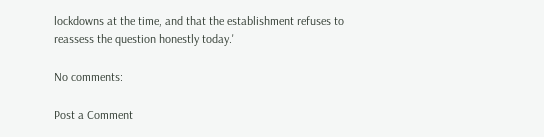lockdowns at the time, and that the establishment refuses to reassess the question honestly today.'

No comments:

Post a Comment